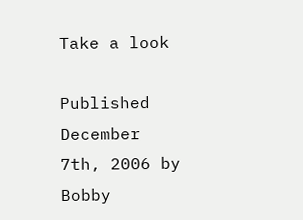Take a look

Published December 7th, 2006 by Bobby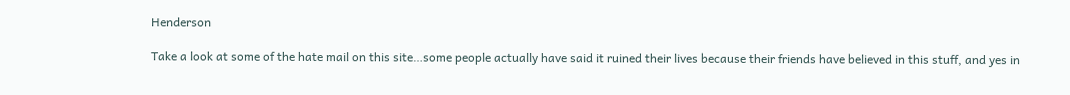Henderson

Take a look at some of the hate mail on this site…some people actually have said it ruined their lives because their friends have believed in this stuff, and yes in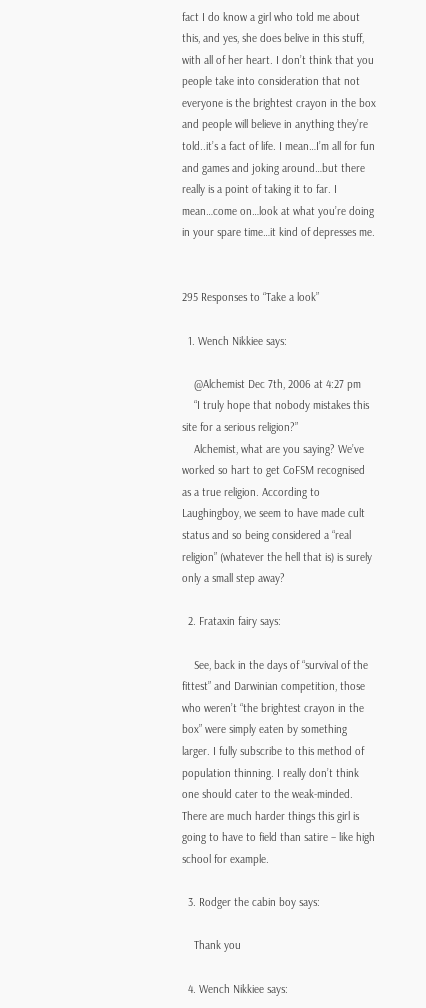fact I do know a girl who told me about this, and yes, she does belive in this stuff, with all of her heart. I don’t think that you people take into consideration that not everyone is the brightest crayon in the box and people will believe in anything they’re told..it’s a fact of life. I mean…I’m all for fun and games and joking around…but there really is a point of taking it to far. I mean…come on…look at what you’re doing in your spare time…it kind of depresses me.


295 Responses to “Take a look”

  1. Wench Nikkiee says:

    @Alchemist Dec 7th, 2006 at 4:27 pm
    “I truly hope that nobody mistakes this site for a serious religion?”
    Alchemist, what are you saying? We’ve worked so hart to get CoFSM recognised as a true religion. According to Laughingboy, we seem to have made cult status and so being considered a “real religion” (whatever the hell that is) is surely only a small step away?

  2. Frataxin fairy says:

    See, back in the days of “survival of the fittest” and Darwinian competition, those who weren’t “the brightest crayon in the box” were simply eaten by something larger. I fully subscribe to this method of population thinning. I really don’t think one should cater to the weak-minded. There are much harder things this girl is going to have to field than satire – like high school for example.

  3. Rodger the cabin boy says:

    Thank you

  4. Wench Nikkiee says: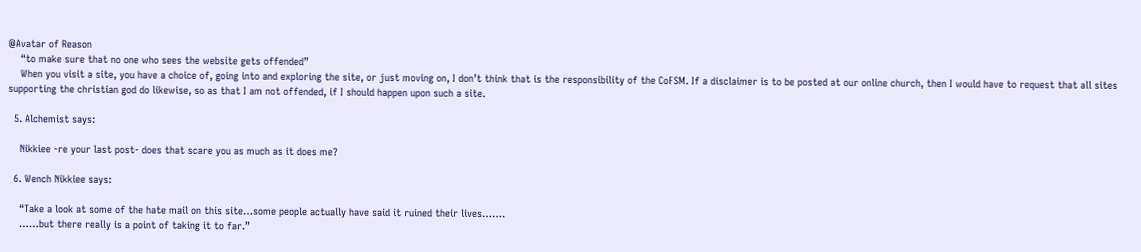@Avatar of Reason
    “to make sure that no one who sees the website gets offended”
    When you visit a site, you have a choice of, going into and exploring the site, or just moving on, I don’t think that is the responsibility of the CoFSM. If a disclaimer is to be posted at our online church, then I would have to request that all sites supporting the christian god do likewise, so as that I am not offended, if I should happen upon such a site.

  5. Alchemist says:

    Nikkiee -re your last post- does that scare you as much as it does me?

  6. Wench Nikkiee says:

    “Take a look at some of the hate mail on this site…some people actually have said it ruined their lives…….
    ……but there really is a point of taking it to far.”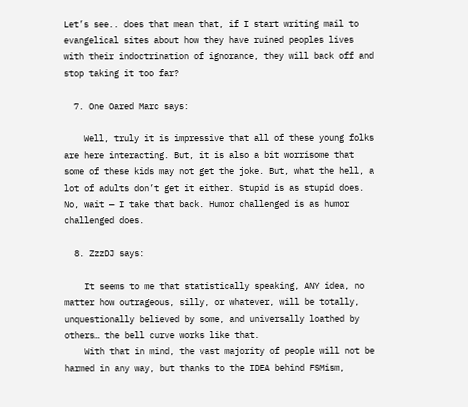Let’s see.. does that mean that, if I start writing mail to evangelical sites about how they have ruined peoples lives with their indoctrination of ignorance, they will back off and stop taking it too far?

  7. One Oared Marc says:

    Well, truly it is impressive that all of these young folks are here interacting. But, it is also a bit worrisome that some of these kids may not get the joke. But, what the hell, a lot of adults don’t get it either. Stupid is as stupid does. No, wait — I take that back. Humor challenged is as humor challenged does.

  8. ZzzDJ says:

    It seems to me that statistically speaking, ANY idea, no matter how outrageous, silly, or whatever, will be totally, unquestionally believed by some, and universally loathed by others… the bell curve works like that.
    With that in mind, the vast majority of people will not be harmed in any way, but thanks to the IDEA behind FSMism,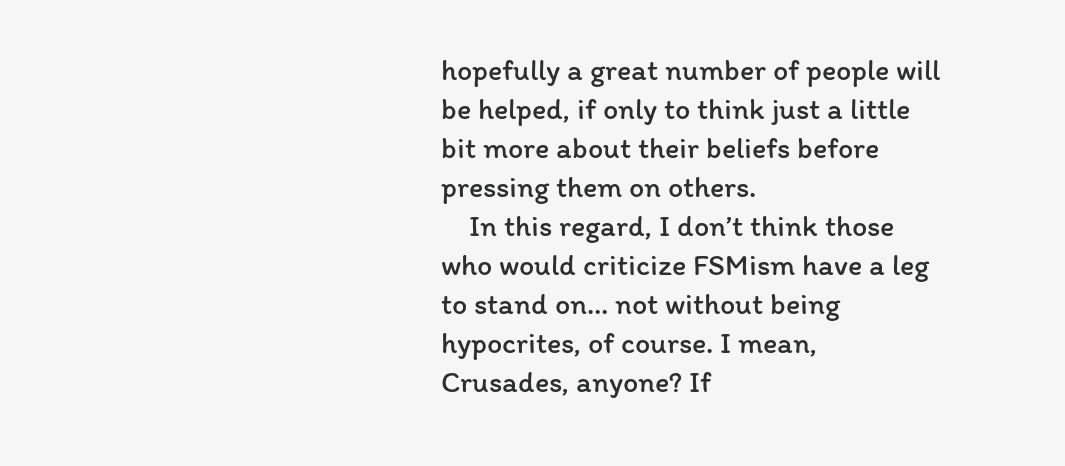hopefully a great number of people will be helped, if only to think just a little bit more about their beliefs before pressing them on others.
    In this regard, I don’t think those who would criticize FSMism have a leg to stand on… not without being hypocrites, of course. I mean, Crusades, anyone? If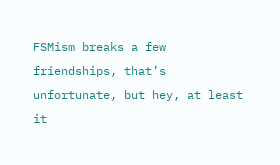FSMism breaks a few friendships, that’s unfortunate, but hey, at least it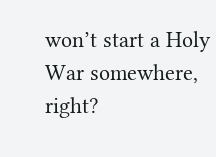won’t start a Holy War somewhere, right?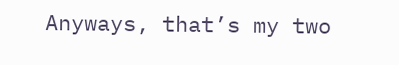Anyways, that’s my two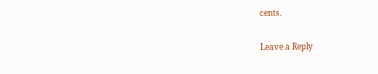cents.

Leave a Reply